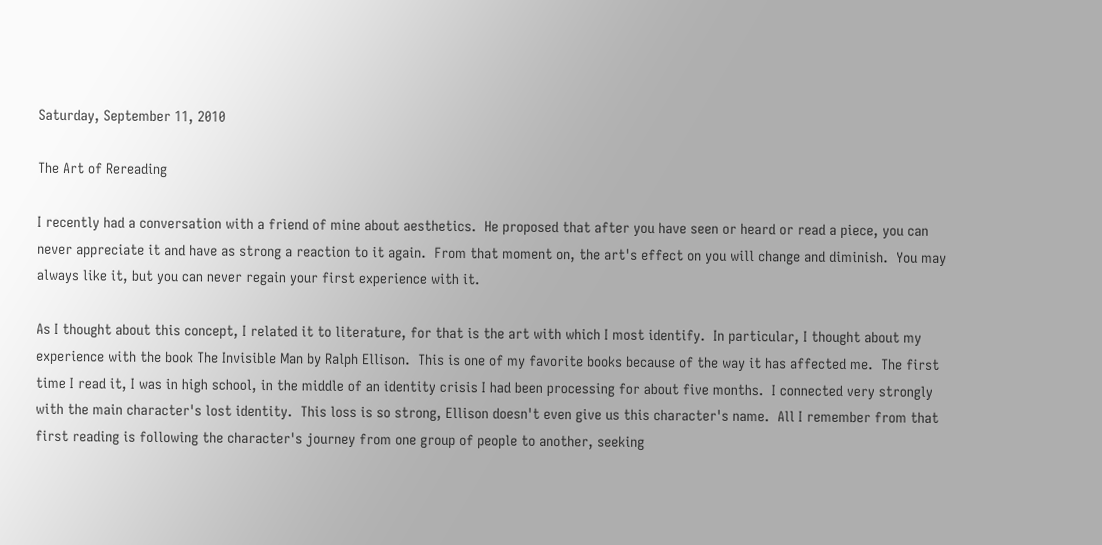Saturday, September 11, 2010

The Art of Rereading

I recently had a conversation with a friend of mine about aesthetics.  He proposed that after you have seen or heard or read a piece, you can never appreciate it and have as strong a reaction to it again.  From that moment on, the art's effect on you will change and diminish.  You may always like it, but you can never regain your first experience with it.

As I thought about this concept, I related it to literature, for that is the art with which I most identify.  In particular, I thought about my experience with the book The Invisible Man by Ralph Ellison.  This is one of my favorite books because of the way it has affected me.  The first time I read it, I was in high school, in the middle of an identity crisis I had been processing for about five months.  I connected very strongly with the main character's lost identity.  This loss is so strong, Ellison doesn't even give us this character's name.  All I remember from that first reading is following the character's journey from one group of people to another, seeking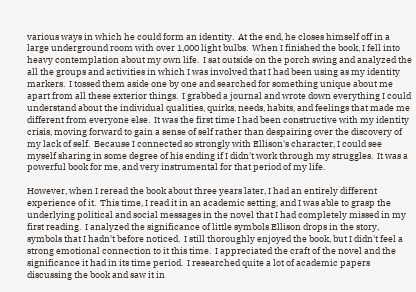various ways in which he could form an identity.  At the end, he closes himself off in a large underground room with over 1,000 light bulbs.  When I finished the book, I fell into heavy contemplation about my own life.  I sat outside on the porch swing and analyzed the all the groups and activities in which I was involved that I had been using as my identity markers.  I tossed them aside one by one and searched for something unique about me apart from all these exterior things.  I grabbed a journal and wrote down everything I could understand about the individual qualities, quirks, needs, habits, and feelings that made me different from everyone else.  It was the first time I had been constructive with my identity crisis, moving forward to gain a sense of self rather than despairing over the discovery of my lack of self.  Because I connected so strongly with Ellison's character, I could see myself sharing in some degree of his ending if I didn't work through my struggles.  It was a powerful book for me, and very instrumental for that period of my life.

However, when I reread the book about three years later, I had an entirely different experience of it.  This time, I read it in an academic setting, and I was able to grasp the underlying political and social messages in the novel that I had completely missed in my first reading.  I analyzed the significance of little symbols Ellison drops in the story, symbols that I hadn't before noticed.  I still thoroughly enjoyed the book, but I didn't feel a strong emotional connection to it this time.  I appreciated the craft of the novel and the significance it had in its time period.  I researched quite a lot of academic papers discussing the book and saw it in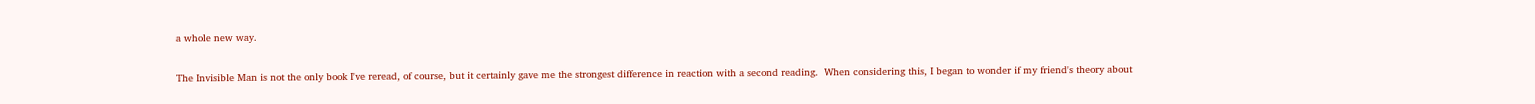a whole new way.

The Invisible Man is not the only book I've reread, of course, but it certainly gave me the strongest difference in reaction with a second reading.  When considering this, I began to wonder if my friend's theory about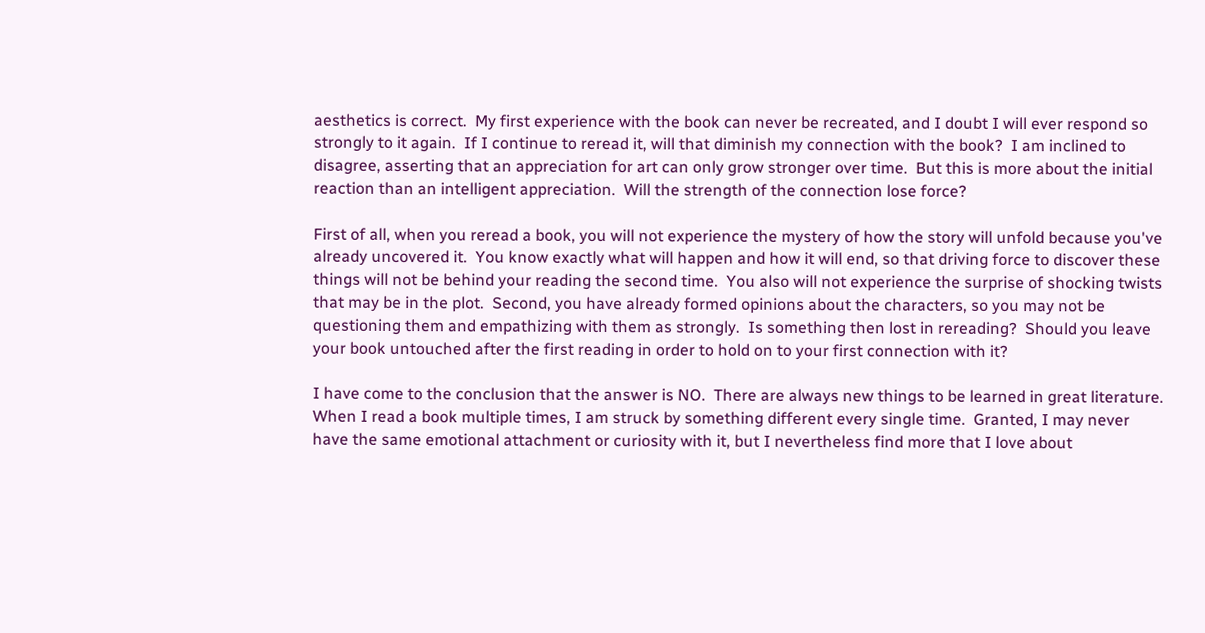aesthetics is correct.  My first experience with the book can never be recreated, and I doubt I will ever respond so strongly to it again.  If I continue to reread it, will that diminish my connection with the book?  I am inclined to disagree, asserting that an appreciation for art can only grow stronger over time.  But this is more about the initial reaction than an intelligent appreciation.  Will the strength of the connection lose force?

First of all, when you reread a book, you will not experience the mystery of how the story will unfold because you've already uncovered it.  You know exactly what will happen and how it will end, so that driving force to discover these things will not be behind your reading the second time.  You also will not experience the surprise of shocking twists that may be in the plot.  Second, you have already formed opinions about the characters, so you may not be questioning them and empathizing with them as strongly.  Is something then lost in rereading?  Should you leave your book untouched after the first reading in order to hold on to your first connection with it?

I have come to the conclusion that the answer is NO.  There are always new things to be learned in great literature.  When I read a book multiple times, I am struck by something different every single time.  Granted, I may never have the same emotional attachment or curiosity with it, but I nevertheless find more that I love about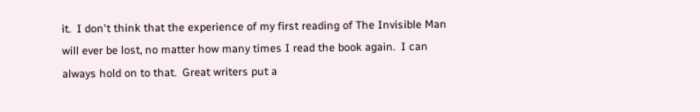it.  I don't think that the experience of my first reading of The Invisible Man will ever be lost, no matter how many times I read the book again.  I can always hold on to that.  Great writers put a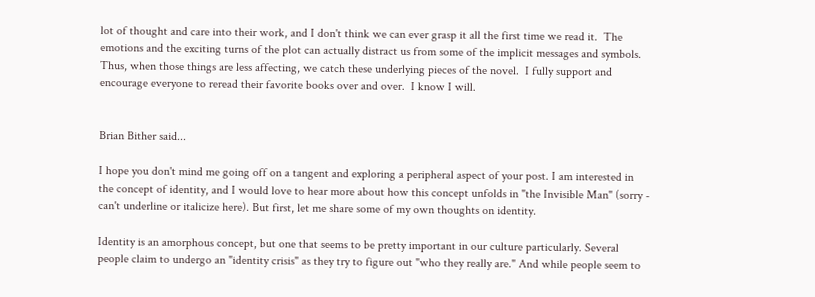lot of thought and care into their work, and I don't think we can ever grasp it all the first time we read it.  The emotions and the exciting turns of the plot can actually distract us from some of the implicit messages and symbols.  Thus, when those things are less affecting, we catch these underlying pieces of the novel.  I fully support and encourage everyone to reread their favorite books over and over.  I know I will.


Brian Bither said...

I hope you don't mind me going off on a tangent and exploring a peripheral aspect of your post. I am interested in the concept of identity, and I would love to hear more about how this concept unfolds in "the Invisible Man" (sorry - can't underline or italicize here). But first, let me share some of my own thoughts on identity.

Identity is an amorphous concept, but one that seems to be pretty important in our culture particularly. Several people claim to undergo an "identity crisis" as they try to figure out "who they really are." And while people seem to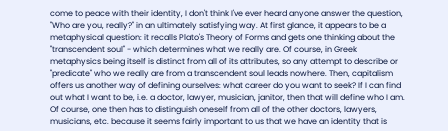come to peace with their identity, I don't think I've ever heard anyone answer the question, "Who are you, really?" in an ultimately satisfying way. At first glance, it appears to be a metaphysical question: it recalls Plato's Theory of Forms and gets one thinking about the "transcendent soul" - which determines what we really are. Of course, in Greek metaphysics being itself is distinct from all of its attributes, so any attempt to describe or "predicate" who we really are from a transcendent soul leads nowhere. Then, capitalism offers us another way of defining ourselves: what career do you want to seek? If I can find out what I want to be, i.e. a doctor, lawyer, musician, janitor, then that will define who I am. Of course, one then has to distinguish oneself from all of the other doctors, lawyers, musicians, etc. because it seems fairly important to us that we have an identity that is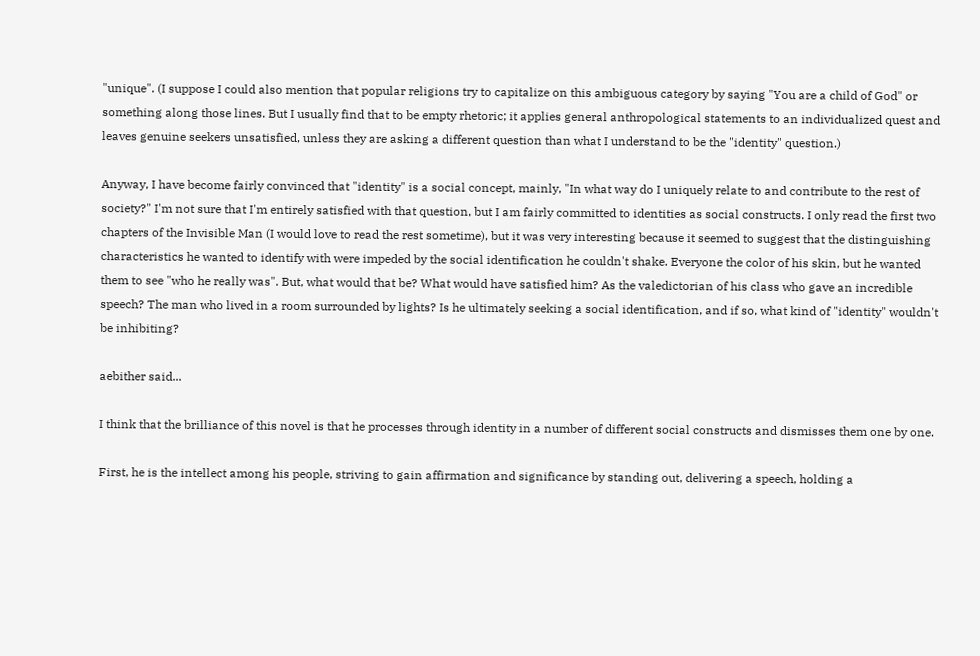"unique". (I suppose I could also mention that popular religions try to capitalize on this ambiguous category by saying "You are a child of God" or something along those lines. But I usually find that to be empty rhetoric; it applies general anthropological statements to an individualized quest and leaves genuine seekers unsatisfied, unless they are asking a different question than what I understand to be the "identity" question.)

Anyway, I have become fairly convinced that "identity" is a social concept, mainly, "In what way do I uniquely relate to and contribute to the rest of society?" I'm not sure that I'm entirely satisfied with that question, but I am fairly committed to identities as social constructs. I only read the first two chapters of the Invisible Man (I would love to read the rest sometime), but it was very interesting because it seemed to suggest that the distinguishing characteristics he wanted to identify with were impeded by the social identification he couldn't shake. Everyone the color of his skin, but he wanted them to see "who he really was". But, what would that be? What would have satisfied him? As the valedictorian of his class who gave an incredible speech? The man who lived in a room surrounded by lights? Is he ultimately seeking a social identification, and if so, what kind of "identity" wouldn't be inhibiting?

aebither said...

I think that the brilliance of this novel is that he processes through identity in a number of different social constructs and dismisses them one by one.

First, he is the intellect among his people, striving to gain affirmation and significance by standing out, delivering a speech, holding a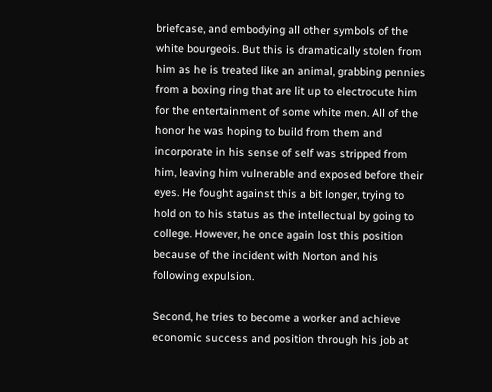briefcase, and embodying all other symbols of the white bourgeois. But this is dramatically stolen from him as he is treated like an animal, grabbing pennies from a boxing ring that are lit up to electrocute him for the entertainment of some white men. All of the honor he was hoping to build from them and incorporate in his sense of self was stripped from him, leaving him vulnerable and exposed before their eyes. He fought against this a bit longer, trying to hold on to his status as the intellectual by going to college. However, he once again lost this position because of the incident with Norton and his following expulsion.

Second, he tries to become a worker and achieve economic success and position through his job at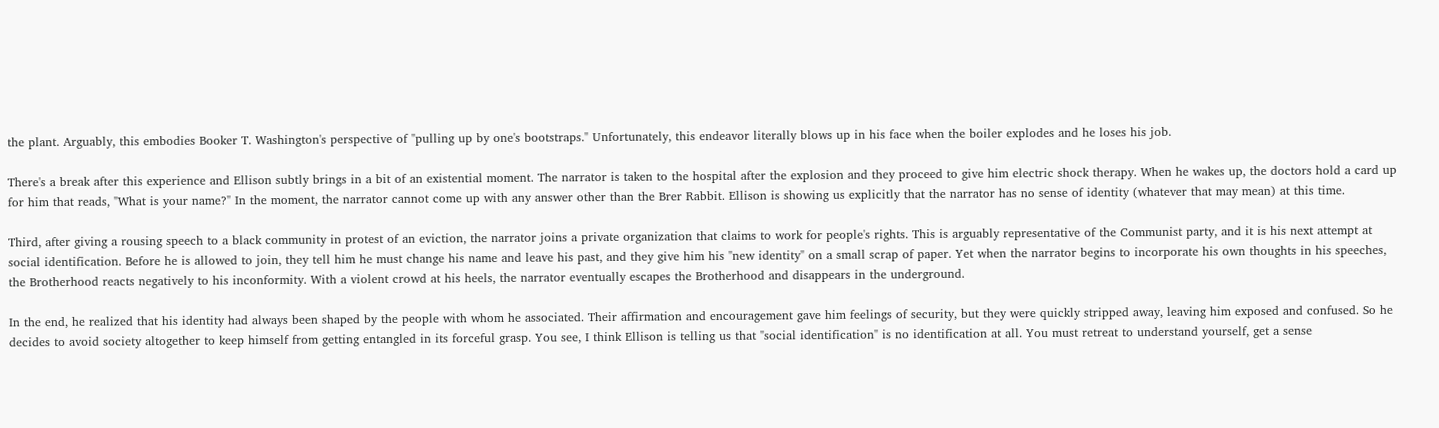the plant. Arguably, this embodies Booker T. Washington's perspective of "pulling up by one's bootstraps." Unfortunately, this endeavor literally blows up in his face when the boiler explodes and he loses his job.

There's a break after this experience and Ellison subtly brings in a bit of an existential moment. The narrator is taken to the hospital after the explosion and they proceed to give him electric shock therapy. When he wakes up, the doctors hold a card up for him that reads, "What is your name?" In the moment, the narrator cannot come up with any answer other than the Brer Rabbit. Ellison is showing us explicitly that the narrator has no sense of identity (whatever that may mean) at this time.

Third, after giving a rousing speech to a black community in protest of an eviction, the narrator joins a private organization that claims to work for people's rights. This is arguably representative of the Communist party, and it is his next attempt at social identification. Before he is allowed to join, they tell him he must change his name and leave his past, and they give him his "new identity" on a small scrap of paper. Yet when the narrator begins to incorporate his own thoughts in his speeches, the Brotherhood reacts negatively to his inconformity. With a violent crowd at his heels, the narrator eventually escapes the Brotherhood and disappears in the underground.

In the end, he realized that his identity had always been shaped by the people with whom he associated. Their affirmation and encouragement gave him feelings of security, but they were quickly stripped away, leaving him exposed and confused. So he decides to avoid society altogether to keep himself from getting entangled in its forceful grasp. You see, I think Ellison is telling us that "social identification" is no identification at all. You must retreat to understand yourself, get a sense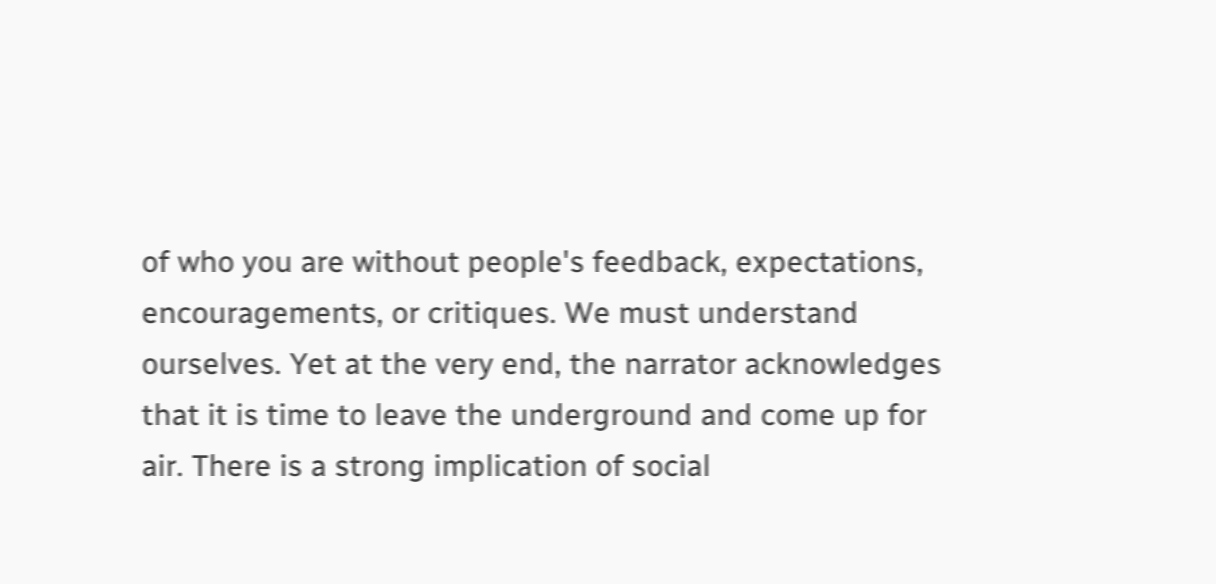of who you are without people's feedback, expectations, encouragements, or critiques. We must understand ourselves. Yet at the very end, the narrator acknowledges that it is time to leave the underground and come up for air. There is a strong implication of social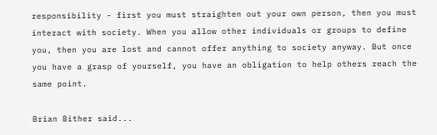responsibility - first you must straighten out your own person, then you must interact with society. When you allow other individuals or groups to define you, then you are lost and cannot offer anything to society anyway. But once you have a grasp of yourself, you have an obligation to help others reach the same point.

Brian Bither said...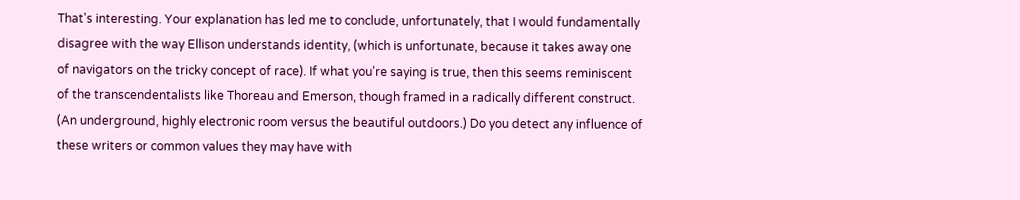That's interesting. Your explanation has led me to conclude, unfortunately, that I would fundamentally disagree with the way Ellison understands identity, (which is unfortunate, because it takes away one of navigators on the tricky concept of race). If what you're saying is true, then this seems reminiscent of the transcendentalists like Thoreau and Emerson, though framed in a radically different construct. (An underground, highly electronic room versus the beautiful outdoors.) Do you detect any influence of these writers or common values they may have with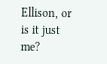Ellison, or is it just me?